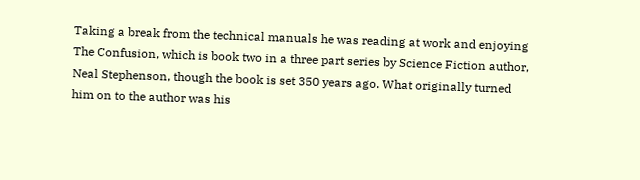Taking a break from the technical manuals he was reading at work and enjoying The Confusion, which is book two in a three part series by Science Fiction author, Neal Stephenson, though the book is set 350 years ago. What originally turned him on to the author was his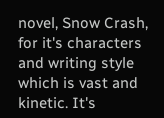novel, Snow Crash, for it's characters and writing style which is vast and kinetic. It's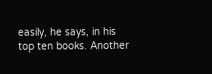easily, he says, in his top ten books. Another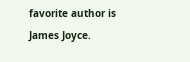favorite author is James Joyce.